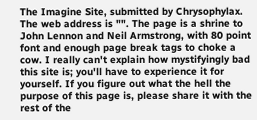The Imagine Site, submitted by Chrysophylax. The web address is "". The page is a shrine to John Lennon and Neil Armstrong, with 80 point font and enough page break tags to choke a cow. I really can't explain how mystifyingly bad this site is; you'll have to experience it for yourself. If you figure out what the hell the purpose of this page is, please share it with the rest of the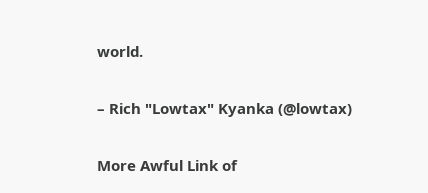world.

– Rich "Lowtax" Kyanka (@lowtax)

More Awful Link of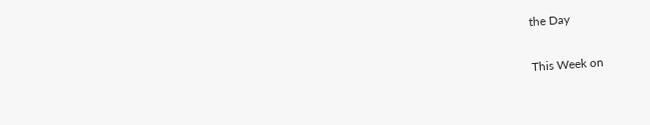the Day

This Week on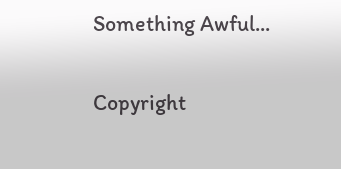Something Awful...

Copyright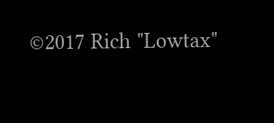©2017 Rich "Lowtax"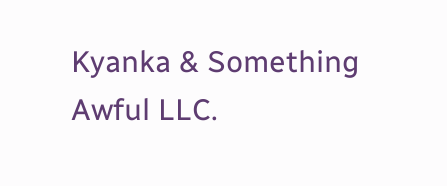Kyanka & Something Awful LLC.